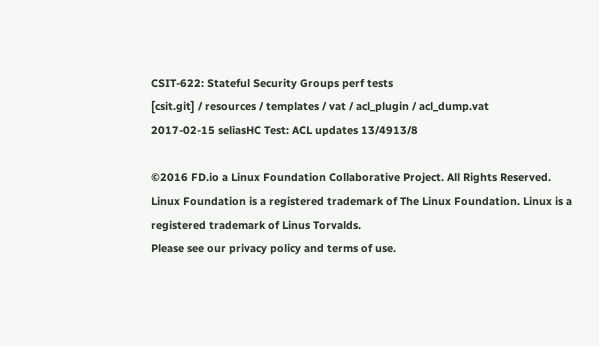CSIT-622: Stateful Security Groups perf tests
[csit.git] / resources / templates / vat / acl_plugin / acl_dump.vat
2017-02-15 seliasHC Test: ACL updates 13/4913/8

©2016 FD.io a Linux Foundation Collaborative Project. All Rights Reserved.
Linux Foundation is a registered trademark of The Linux Foundation. Linux is a registered trademark of Linus Torvalds.
Please see our privacy policy and terms of use.